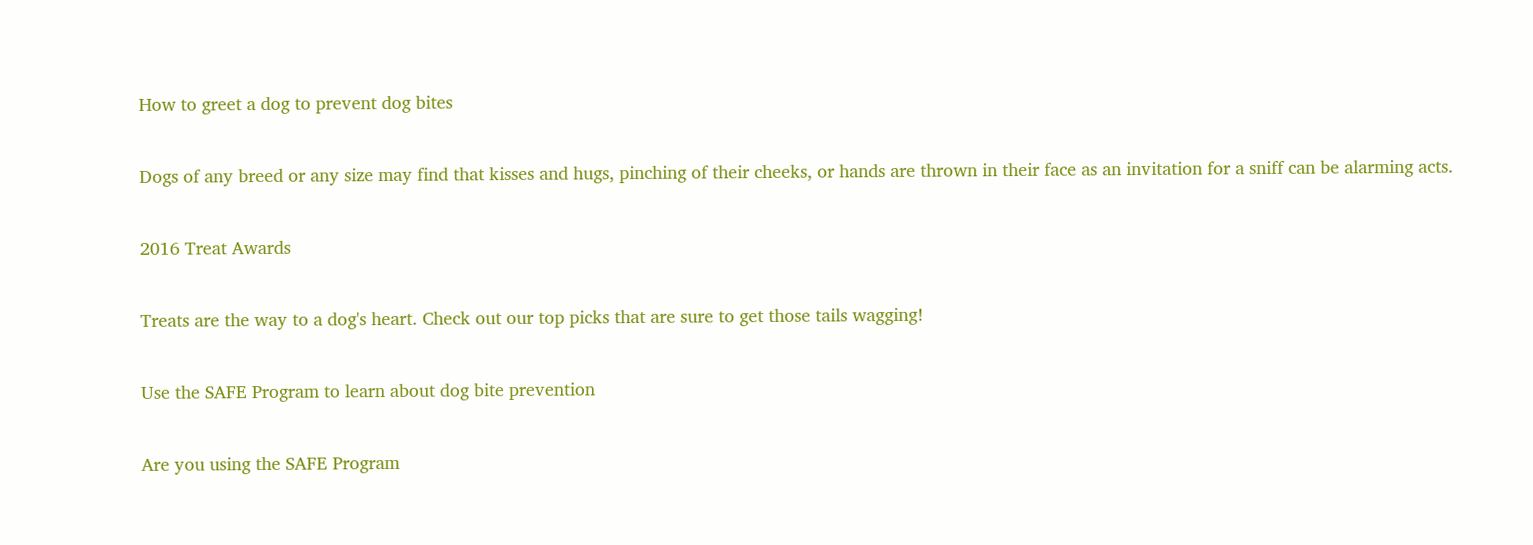How to greet a dog to prevent dog bites

Dogs of any breed or any size may find that kisses and hugs, pinching of their cheeks, or hands are thrown in their face as an invitation for a sniff can be alarming acts.

2016 Treat Awards

Treats are the way to a dog's heart. Check out our top picks that are sure to get those tails wagging!

Use the SAFE Program to learn about dog bite prevention

Are you using the SAFE Program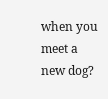when you meet a new dog?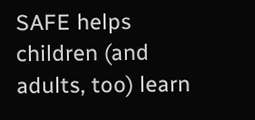SAFE helps children (and adults, too) learn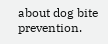about dog bite prevention.